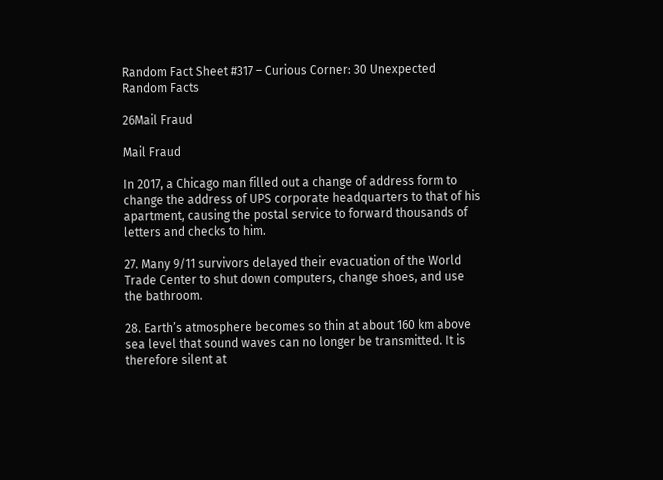Random Fact Sheet #317 – Curious Corner: 30 Unexpected Random Facts

26Mail Fraud

Mail Fraud

In 2017, a Chicago man filled out a change of address form to change the address of UPS corporate headquarters to that of his apartment, causing the postal service to forward thousands of letters and checks to him.

27. Many 9/11 survivors delayed their evacuation of the World Trade Center to shut down computers, change shoes, and use the bathroom.

28. Earth’s atmosphere becomes so thin at about 160 km above sea level that sound waves can no longer be transmitted. It is therefore silent at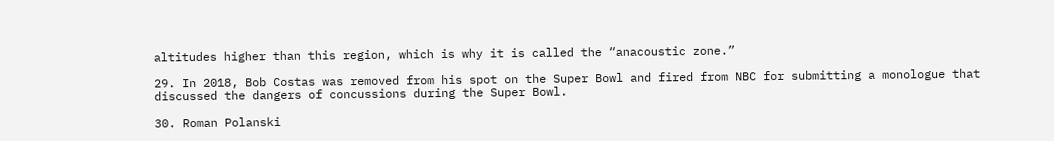altitudes higher than this region, which is why it is called the “anacoustic zone.”

29. In 2018, Bob Costas was removed from his spot on the Super Bowl and fired from NBC for submitting a monologue that discussed the dangers of concussions during the Super Bowl.

30. Roman Polanski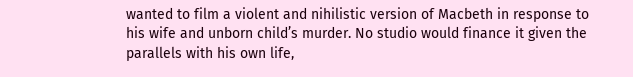wanted to film a violent and nihilistic version of Macbeth in response to his wife and unborn child’s murder. No studio would finance it given the parallels with his own life,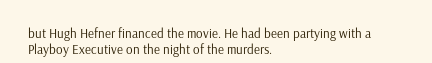but Hugh Hefner financed the movie. He had been partying with a Playboy Executive on the night of the murders.